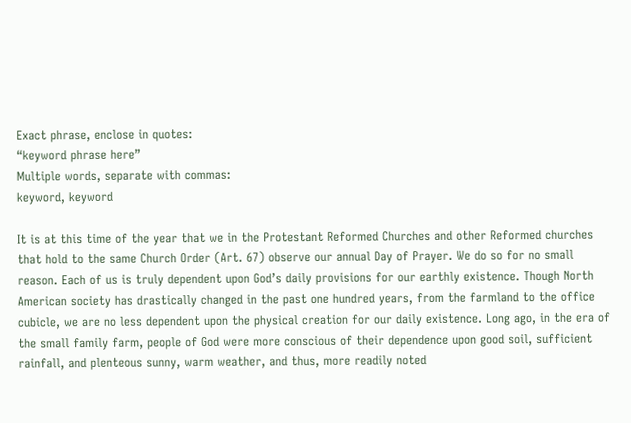Exact phrase, enclose in quotes:
“keyword phrase here”
Multiple words, separate with commas:
keyword, keyword

It is at this time of the year that we in the Protestant Reformed Churches and other Reformed churches that hold to the same Church Order (Art. 67) observe our annual Day of Prayer. We do so for no small reason. Each of us is truly dependent upon God’s daily provisions for our earthly existence. Though North American society has drastically changed in the past one hundred years, from the farmland to the office cubicle, we are no less dependent upon the physical creation for our daily existence. Long ago, in the era of the small family farm, people of God were more conscious of their dependence upon good soil, sufficient rainfall, and plenteous sunny, warm weather, and thus, more readily noted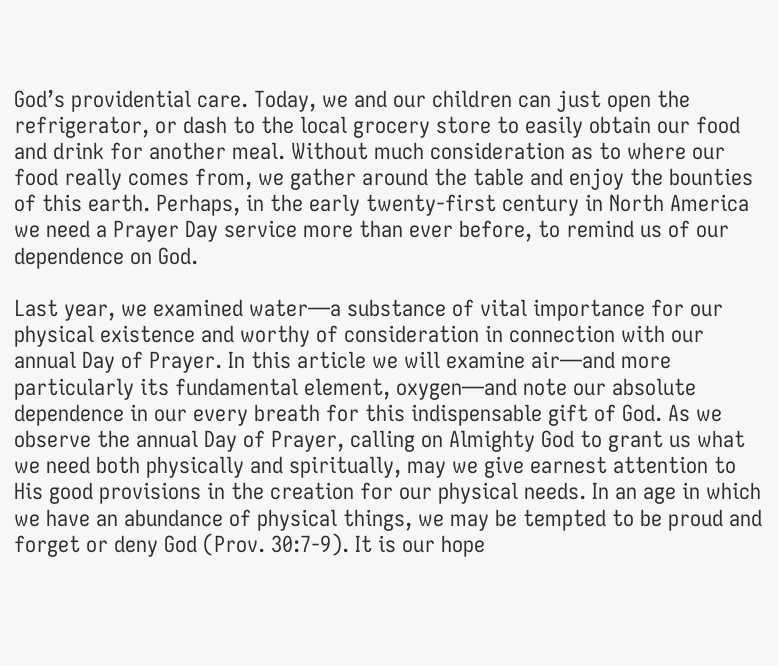God’s providential care. Today, we and our children can just open the refrigerator, or dash to the local grocery store to easily obtain our food and drink for another meal. Without much consideration as to where our food really comes from, we gather around the table and enjoy the bounties of this earth. Perhaps, in the early twenty-first century in North America we need a Prayer Day service more than ever before, to remind us of our dependence on God.

Last year, we examined water—a substance of vital importance for our physical existence and worthy of consideration in connection with our annual Day of Prayer. In this article we will examine air—and more particularly its fundamental element, oxygen—and note our absolute dependence in our every breath for this indispensable gift of God. As we observe the annual Day of Prayer, calling on Almighty God to grant us what we need both physically and spiritually, may we give earnest attention to His good provisions in the creation for our physical needs. In an age in which we have an abundance of physical things, we may be tempted to be proud and forget or deny God (Prov. 30:7-9). It is our hope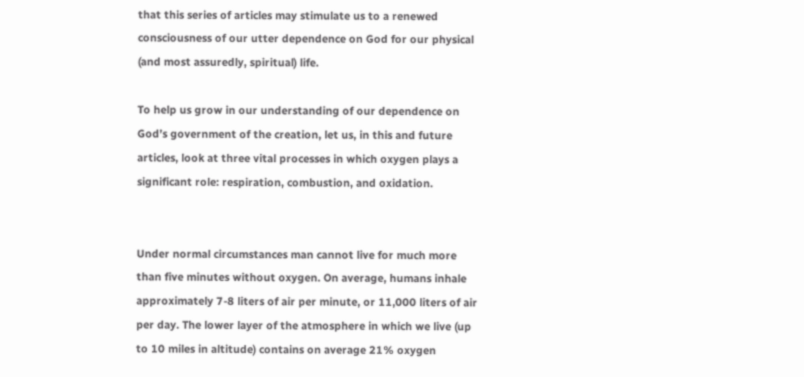that this series of articles may stimulate us to a renewed consciousness of our utter dependence on God for our physical (and most assuredly, spiritual) life.

To help us grow in our understanding of our dependence on God’s government of the creation, let us, in this and future articles, look at three vital processes in which oxygen plays a significant role: respiration, combustion, and oxidation.


Under normal circumstances man cannot live for much more than five minutes without oxygen. On average, humans inhale approximately 7-8 liters of air per minute, or 11,000 liters of air per day. The lower layer of the atmosphere in which we live (up to 10 miles in altitude) contains on average 21% oxygen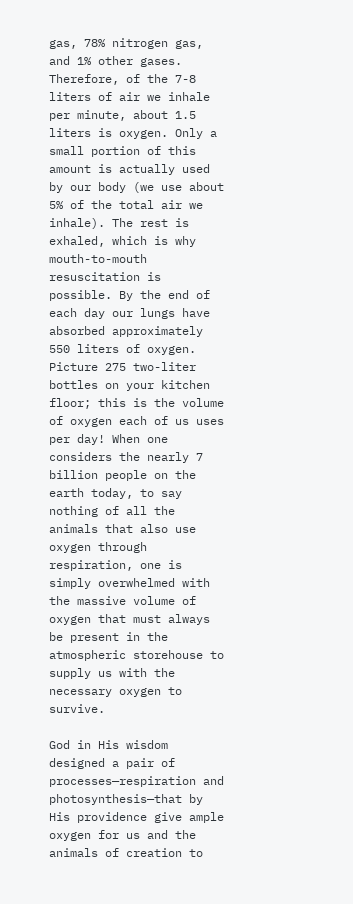gas, 78% nitrogen gas, and 1% other gases. Therefore, of the 7-8 liters of air we inhale per minute, about 1.5 liters is oxygen. Only a small portion of this amount is actually used by our body (we use about 5% of the total air we inhale). The rest is exhaled, which is why mouth-to-mouth resuscitation is possible. By the end of each day our lungs have absorbed approximately 550 liters of oxygen. Picture 275 two-liter bottles on your kitchen floor; this is the volume of oxygen each of us uses per day! When one considers the nearly 7 billion people on the earth today, to say nothing of all the animals that also use oxygen through respiration, one is simply overwhelmed with the massive volume of oxygen that must always be present in the atmospheric storehouse to supply us with the necessary oxygen to survive.

God in His wisdom designed a pair of processes—respiration and photosynthesis—that by His providence give ample oxygen for us and the animals of creation to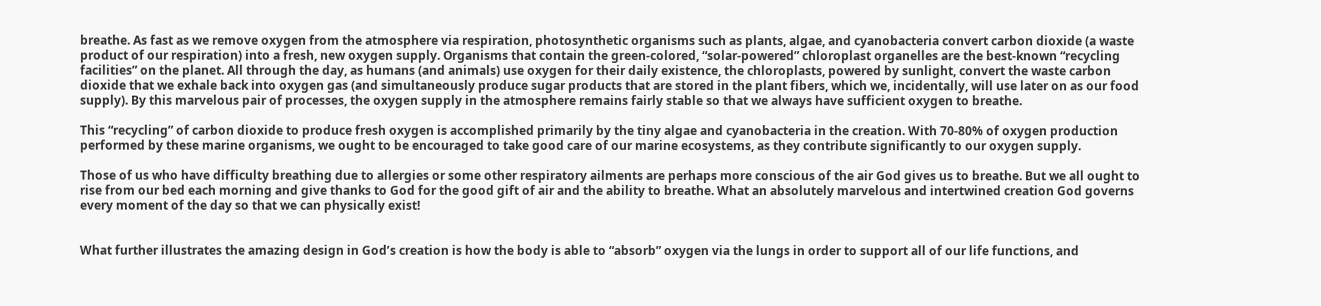breathe. As fast as we remove oxygen from the atmosphere via respiration, photosynthetic organisms such as plants, algae, and cyanobacteria convert carbon dioxide (a waste product of our respiration) into a fresh, new oxygen supply. Organisms that contain the green-colored, “solar-powered” chloroplast organelles are the best-known “recycling facilities” on the planet. All through the day, as humans (and animals) use oxygen for their daily existence, the chloroplasts, powered by sunlight, convert the waste carbon dioxide that we exhale back into oxygen gas (and simultaneously produce sugar products that are stored in the plant fibers, which we, incidentally, will use later on as our food supply). By this marvelous pair of processes, the oxygen supply in the atmosphere remains fairly stable so that we always have sufficient oxygen to breathe.

This “recycling” of carbon dioxide to produce fresh oxygen is accomplished primarily by the tiny algae and cyanobacteria in the creation. With 70-80% of oxygen production performed by these marine organisms, we ought to be encouraged to take good care of our marine ecosystems, as they contribute significantly to our oxygen supply.

Those of us who have difficulty breathing due to allergies or some other respiratory ailments are perhaps more conscious of the air God gives us to breathe. But we all ought to rise from our bed each morning and give thanks to God for the good gift of air and the ability to breathe. What an absolutely marvelous and intertwined creation God governs every moment of the day so that we can physically exist!


What further illustrates the amazing design in God’s creation is how the body is able to “absorb” oxygen via the lungs in order to support all of our life functions, and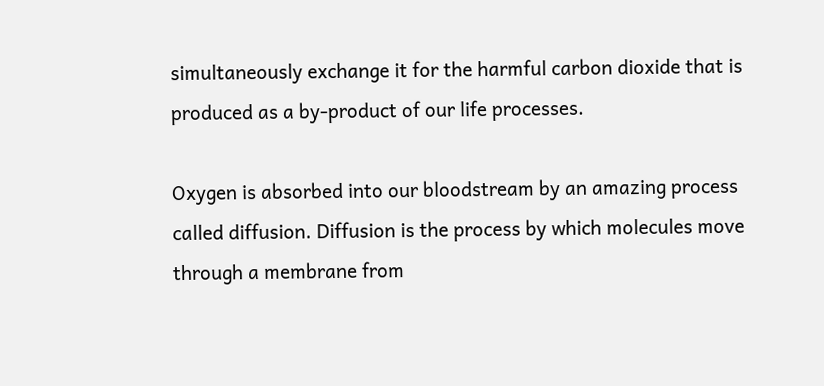simultaneously exchange it for the harmful carbon dioxide that is produced as a by-product of our life processes.

Oxygen is absorbed into our bloodstream by an amazing process called diffusion. Diffusion is the process by which molecules move through a membrane from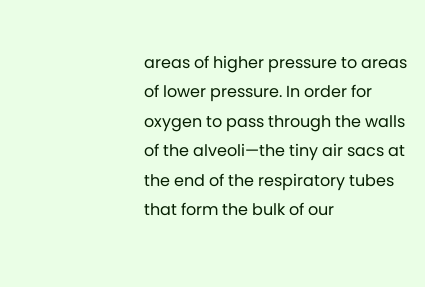areas of higher pressure to areas of lower pressure. In order for oxygen to pass through the walls of the alveoli—the tiny air sacs at the end of the respiratory tubes that form the bulk of our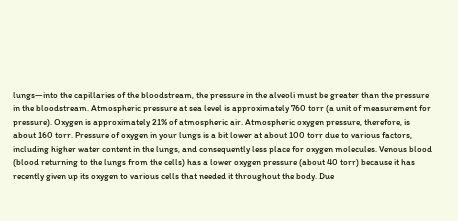lungs—into the capillaries of the bloodstream, the pressure in the alveoli must be greater than the pressure in the bloodstream. Atmospheric pressure at sea level is approximately 760 torr (a unit of measurement for pressure). Oxygen is approximately 21% of atmospheric air. Atmospheric oxygen pressure, therefore, is about 160 torr. Pressure of oxygen in your lungs is a bit lower at about 100 torr due to various factors, including higher water content in the lungs, and consequently less place for oxygen molecules. Venous blood (blood returning to the lungs from the cells) has a lower oxygen pressure (about 40 torr) because it has recently given up its oxygen to various cells that needed it throughout the body. Due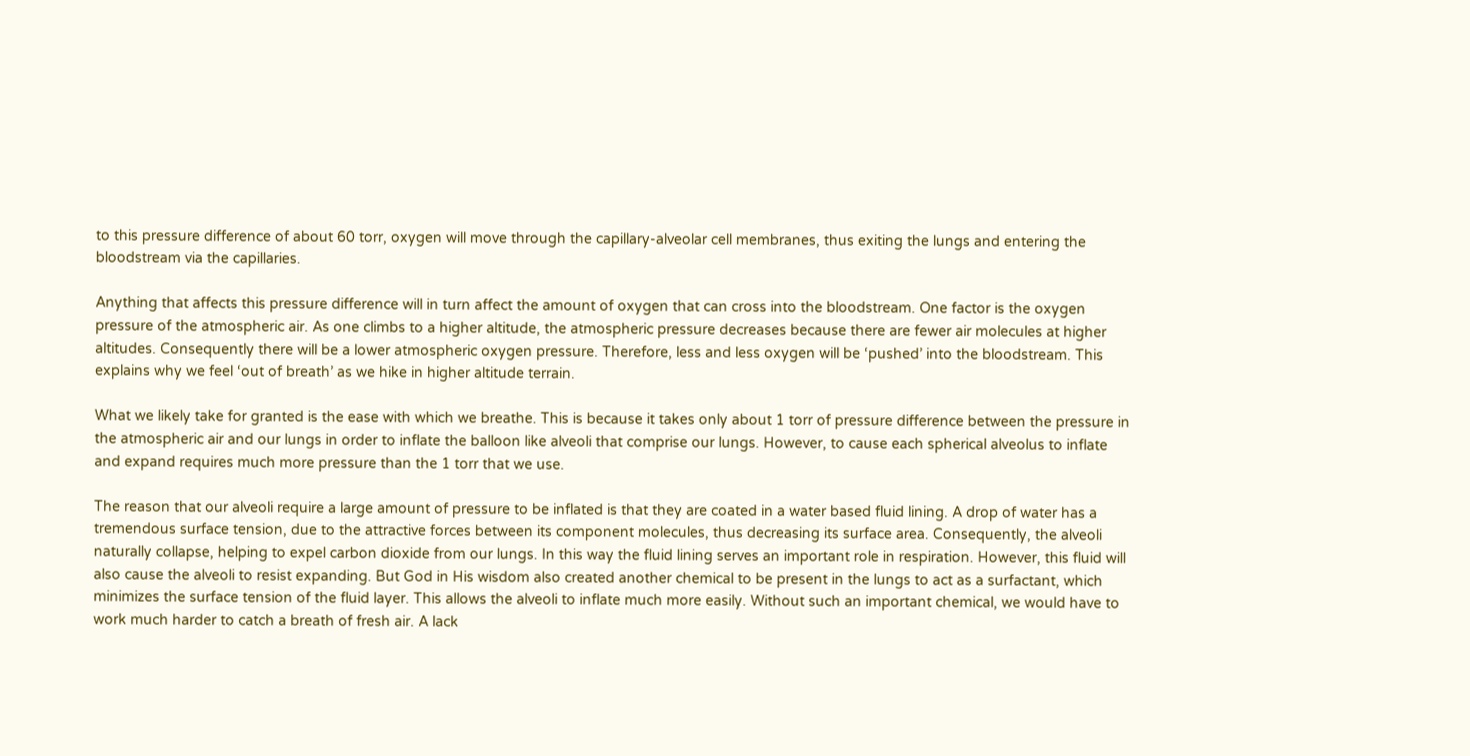to this pressure difference of about 60 torr, oxygen will move through the capillary-alveolar cell membranes, thus exiting the lungs and entering the bloodstream via the capillaries.

Anything that affects this pressure difference will in turn affect the amount of oxygen that can cross into the bloodstream. One factor is the oxygen pressure of the atmospheric air. As one climbs to a higher altitude, the atmospheric pressure decreases because there are fewer air molecules at higher altitudes. Consequently there will be a lower atmospheric oxygen pressure. Therefore, less and less oxygen will be ‘pushed’ into the bloodstream. This explains why we feel ‘out of breath’ as we hike in higher altitude terrain.

What we likely take for granted is the ease with which we breathe. This is because it takes only about 1 torr of pressure difference between the pressure in the atmospheric air and our lungs in order to inflate the balloon like alveoli that comprise our lungs. However, to cause each spherical alveolus to inflate and expand requires much more pressure than the 1 torr that we use.

The reason that our alveoli require a large amount of pressure to be inflated is that they are coated in a water based fluid lining. A drop of water has a tremendous surface tension, due to the attractive forces between its component molecules, thus decreasing its surface area. Consequently, the alveoli naturally collapse, helping to expel carbon dioxide from our lungs. In this way the fluid lining serves an important role in respiration. However, this fluid will also cause the alveoli to resist expanding. But God in His wisdom also created another chemical to be present in the lungs to act as a surfactant, which minimizes the surface tension of the fluid layer. This allows the alveoli to inflate much more easily. Without such an important chemical, we would have to work much harder to catch a breath of fresh air. A lack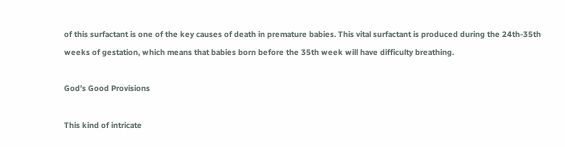of this surfactant is one of the key causes of death in premature babies. This vital surfactant is produced during the 24th-35th weeks of gestation, which means that babies born before the 35th week will have difficulty breathing.

God’s Good Provisions

This kind of intricate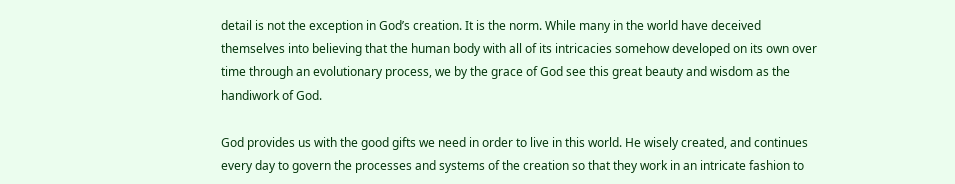detail is not the exception in God’s creation. It is the norm. While many in the world have deceived themselves into believing that the human body with all of its intricacies somehow developed on its own over time through an evolutionary process, we by the grace of God see this great beauty and wisdom as the handiwork of God.

God provides us with the good gifts we need in order to live in this world. He wisely created, and continues every day to govern the processes and systems of the creation so that they work in an intricate fashion to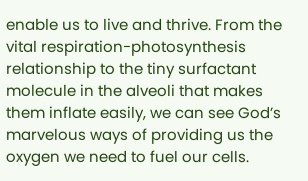enable us to live and thrive. From the vital respiration-photosynthesis relationship to the tiny surfactant molecule in the alveoli that makes them inflate easily, we can see God’s marvelous ways of providing us the oxygen we need to fuel our cells.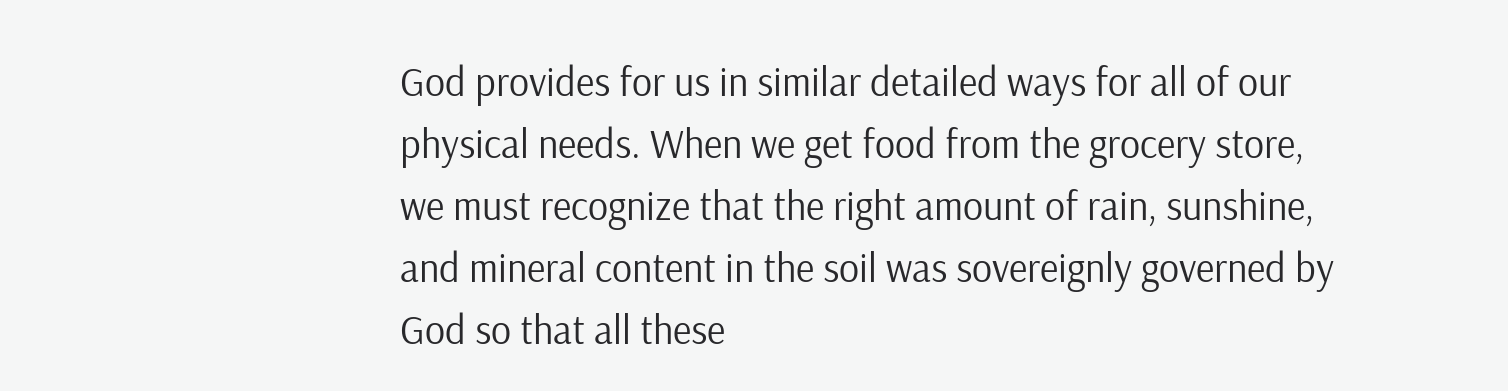God provides for us in similar detailed ways for all of our physical needs. When we get food from the grocery store, we must recognize that the right amount of rain, sunshine, and mineral content in the soil was sovereignly governed by God so that all these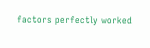factors perfectly worked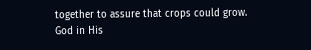together to assure that crops could grow. God in His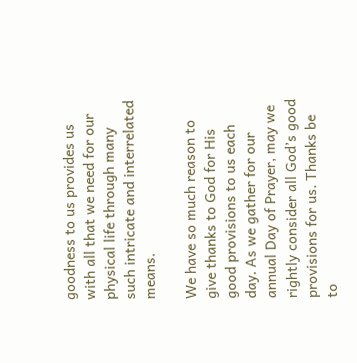goodness to us provides us with all that we need for our physical life through many such intricate and interrelated means.

We have so much reason to give thanks to God for His good provisions to us each day. As we gather for our annual Day of Prayer, may we rightly consider all God’s good provisions for us. Thanks be to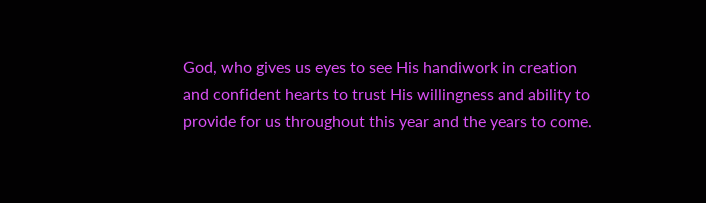God, who gives us eyes to see His handiwork in creation and confident hearts to trust His willingness and ability to provide for us throughout this year and the years to come.